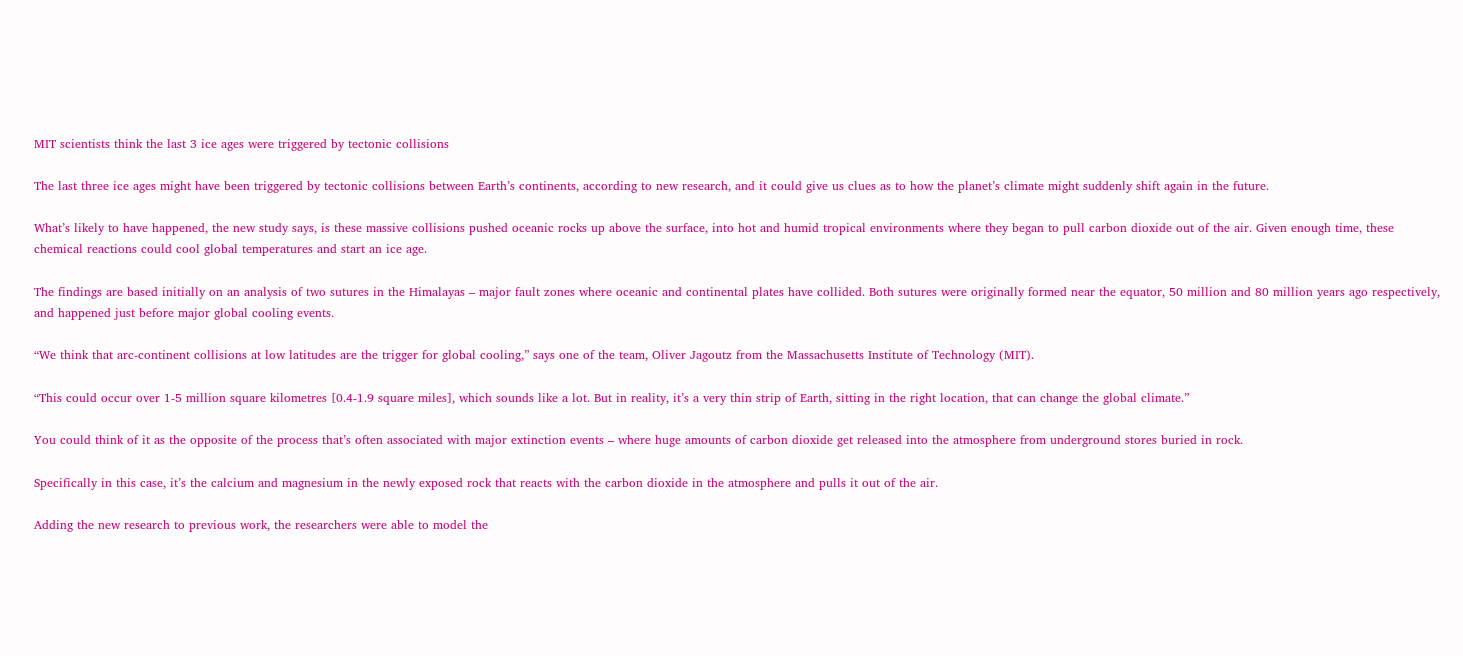MIT scientists think the last 3 ice ages were triggered by tectonic collisions

The last three ice ages might have been triggered by tectonic collisions between Earth’s continents, according to new research, and it could give us clues as to how the planet’s climate might suddenly shift again in the future.

What’s likely to have happened, the new study says, is these massive collisions pushed oceanic rocks up above the surface, into hot and humid tropical environments where they began to pull carbon dioxide out of the air. Given enough time, these chemical reactions could cool global temperatures and start an ice age.

The findings are based initially on an analysis of two sutures in the Himalayas – major fault zones where oceanic and continental plates have collided. Both sutures were originally formed near the equator, 50 million and 80 million years ago respectively, and happened just before major global cooling events.

“We think that arc-continent collisions at low latitudes are the trigger for global cooling,” says one of the team, Oliver Jagoutz from the Massachusetts Institute of Technology (MIT).

“This could occur over 1-5 million square kilometres [0.4-1.9 square miles], which sounds like a lot. But in reality, it’s a very thin strip of Earth, sitting in the right location, that can change the global climate.”

You could think of it as the opposite of the process that’s often associated with major extinction events – where huge amounts of carbon dioxide get released into the atmosphere from underground stores buried in rock.

Specifically in this case, it’s the calcium and magnesium in the newly exposed rock that reacts with the carbon dioxide in the atmosphere and pulls it out of the air.

Adding the new research to previous work, the researchers were able to model the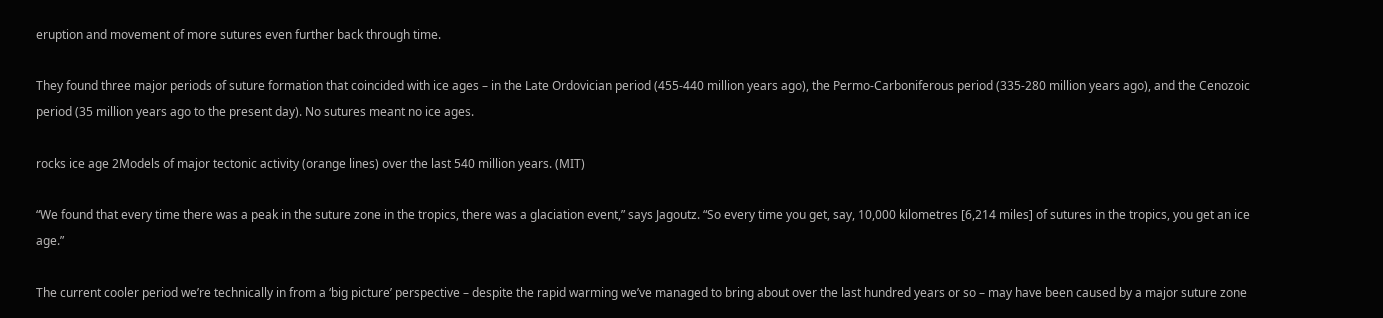eruption and movement of more sutures even further back through time.

They found three major periods of suture formation that coincided with ice ages – in the Late Ordovician period (455-440 million years ago), the Permo-Carboniferous period (335-280 million years ago), and the Cenozoic period (35 million years ago to the present day). No sutures meant no ice ages.

rocks ice age 2Models of major tectonic activity (orange lines) over the last 540 million years. (MIT)

“We found that every time there was a peak in the suture zone in the tropics, there was a glaciation event,” says Jagoutz. “So every time you get, say, 10,000 kilometres [6,214 miles] of sutures in the tropics, you get an ice age.”

The current cooler period we’re technically in from a ‘big picture’ perspective – despite the rapid warming we’ve managed to bring about over the last hundred years or so – may have been caused by a major suture zone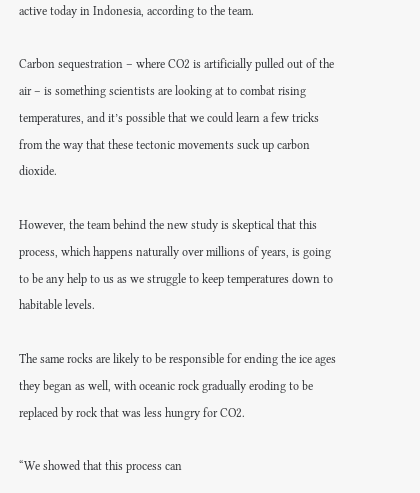active today in Indonesia, according to the team.

Carbon sequestration – where CO2 is artificially pulled out of the air – is something scientists are looking at to combat rising temperatures, and it’s possible that we could learn a few tricks from the way that these tectonic movements suck up carbon dioxide.

However, the team behind the new study is skeptical that this process, which happens naturally over millions of years, is going to be any help to us as we struggle to keep temperatures down to habitable levels.

The same rocks are likely to be responsible for ending the ice ages they began as well, with oceanic rock gradually eroding to be replaced by rock that was less hungry for CO2.

“We showed that this process can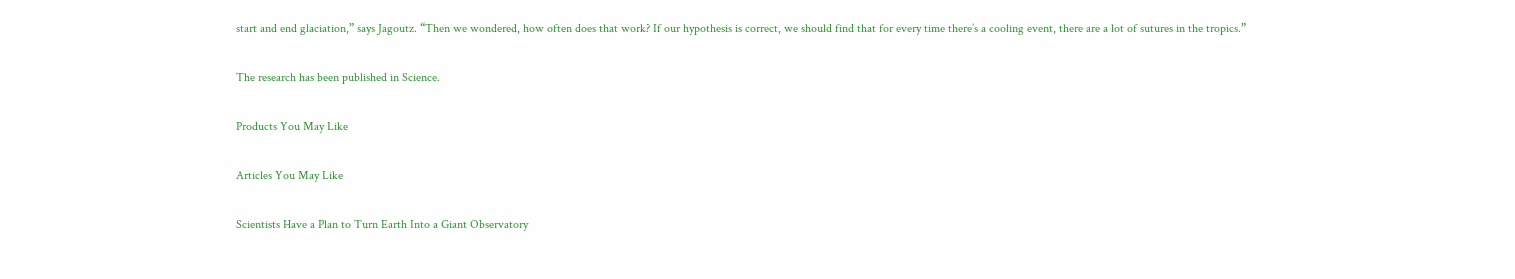start and end glaciation,” says Jagoutz. “Then we wondered, how often does that work? If our hypothesis is correct, we should find that for every time there’s a cooling event, there are a lot of sutures in the tropics.”

The research has been published in Science.

Products You May Like

Articles You May Like

Scientists Have a Plan to Turn Earth Into a Giant Observatory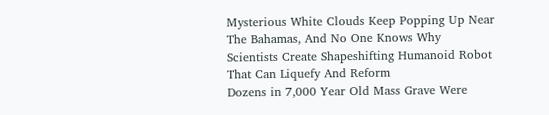Mysterious White Clouds Keep Popping Up Near The Bahamas, And No One Knows Why
Scientists Create Shapeshifting Humanoid Robot That Can Liquefy And Reform
Dozens in 7,000 Year Old Mass Grave Were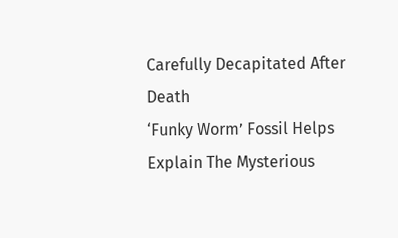Carefully Decapitated After Death
‘Funky Worm’ Fossil Helps Explain The Mysterious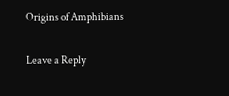Origins of Amphibians

Leave a Reply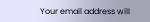Your email address will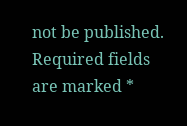not be published. Required fields are marked *